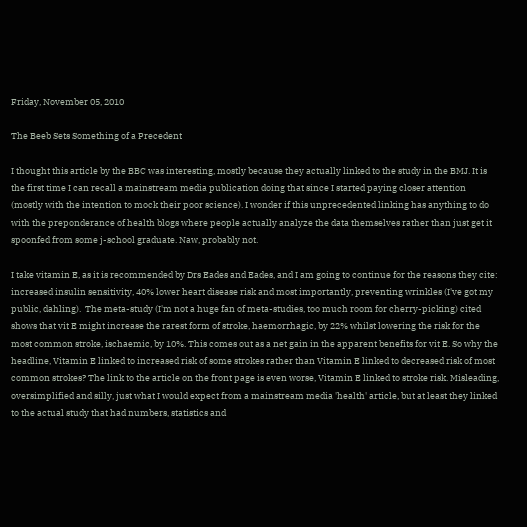Friday, November 05, 2010

The Beeb Sets Something of a Precedent

I thought this article by the BBC was interesting, mostly because they actually linked to the study in the BMJ. It is the first time I can recall a mainstream media publication doing that since I started paying closer attention (mostly with the intention to mock their poor science). I wonder if this unprecedented linking has anything to do with the preponderance of health blogs where people actually analyze the data themselves rather than just get it spoonfed from some j-school graduate. Naw, probably not.

I take vitamin E, as it is recommended by Drs Eades and Eades, and I am going to continue for the reasons they cite: increased insulin sensitivity, 40% lower heart disease risk and most importantly, preventing wrinkles (I've got my public, dahling).  The meta-study (I'm not a huge fan of meta-studies, too much room for cherry-picking) cited shows that vit E might increase the rarest form of stroke, haemorrhagic, by 22% whilst lowering the risk for the most common stroke, ischaemic, by 10%. This comes out as a net gain in the apparent benefits for vit E. So why the headline, Vitamin E linked to increased risk of some strokes rather than Vitamin E linked to decreased risk of most common strokes? The link to the article on the front page is even worse, Vitamin E linked to stroke risk. Misleading, oversimplified and silly, just what I would expect from a mainstream media 'health' article, but at least they linked to the actual study that had numbers, statistics and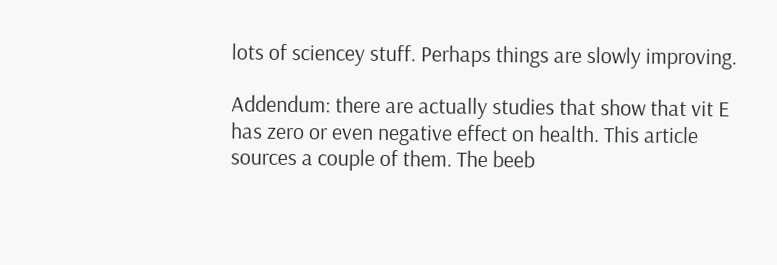lots of sciencey stuff. Perhaps things are slowly improving.

Addendum: there are actually studies that show that vit E has zero or even negative effect on health. This article sources a couple of them. The beeb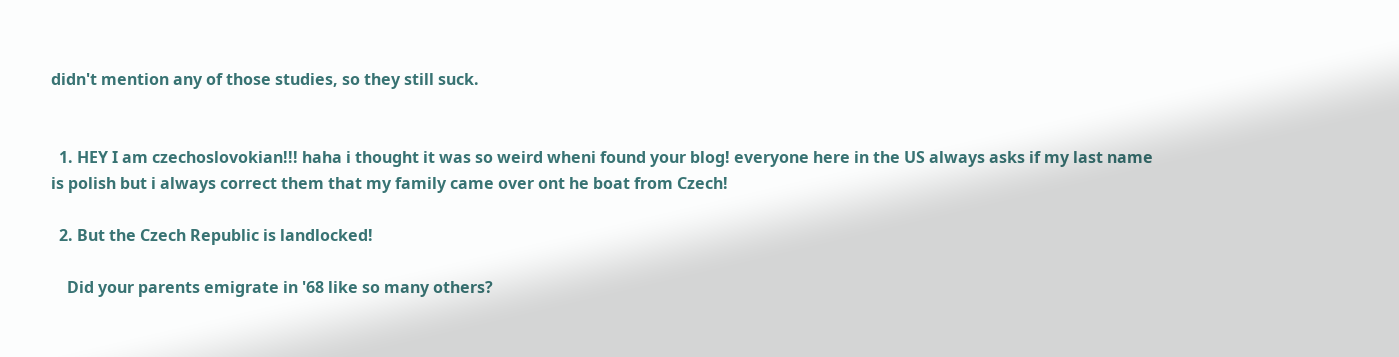didn't mention any of those studies, so they still suck.


  1. HEY I am czechoslovokian!!! haha i thought it was so weird wheni found your blog! everyone here in the US always asks if my last name is polish but i always correct them that my family came over ont he boat from Czech!

  2. But the Czech Republic is landlocked!

    Did your parents emigrate in '68 like so many others?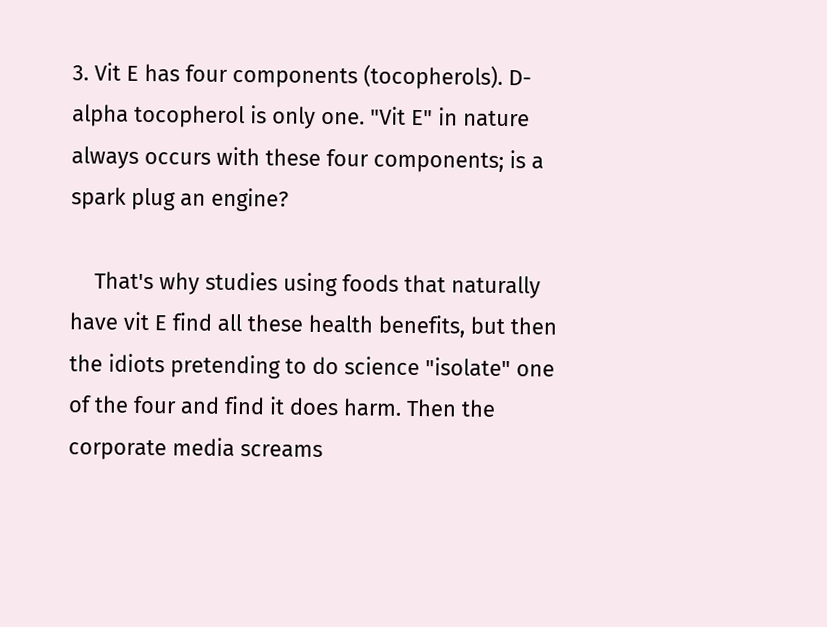3. Vit E has four components (tocopherols). D-alpha tocopherol is only one. "Vit E" in nature always occurs with these four components; is a spark plug an engine?

    That's why studies using foods that naturally have vit E find all these health benefits, but then the idiots pretending to do science "isolate" one of the four and find it does harm. Then the corporate media screams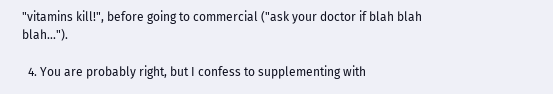"vitamins kill!", before going to commercial ("ask your doctor if blah blah blah...").

  4. You are probably right, but I confess to supplementing with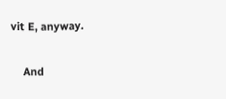vit E, anyway.

    And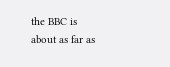the BBC is about as far as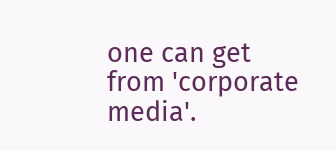one can get from 'corporate media'.